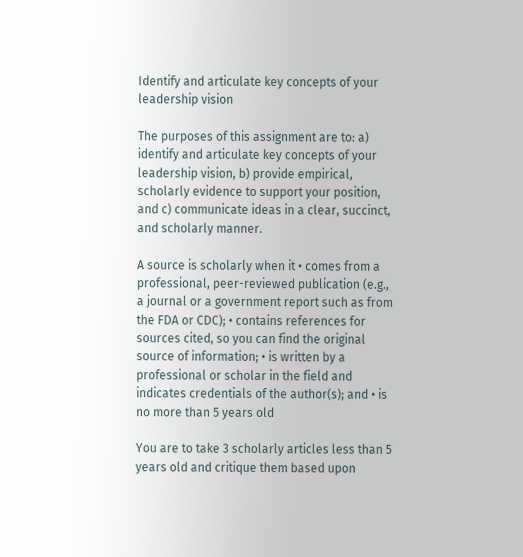Identify and articulate key concepts of your leadership vision

The purposes of this assignment are to: a) identify and articulate key concepts of your leadership vision, b) provide empirical, scholarly evidence to support your position, and c) communicate ideas in a clear, succinct, and scholarly manner.

A source is scholarly when it • comes from a professional, peer-reviewed publication (e.g., a journal or a government report such as from the FDA or CDC); • contains references for sources cited, so you can find the original source of information; • is written by a professional or scholar in the field and indicates credentials of the author(s); and • is no more than 5 years old

You are to take 3 scholarly articles less than 5 years old and critique them based upon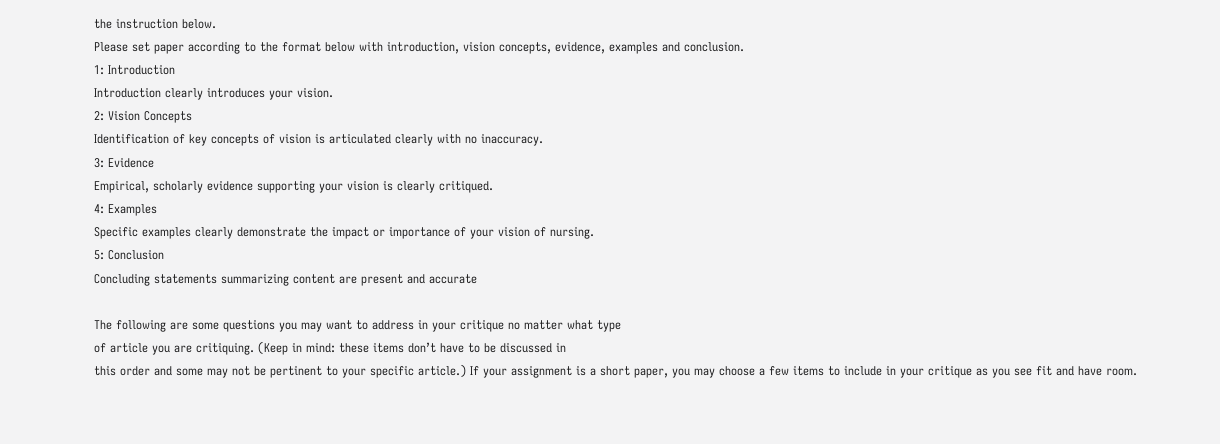the instruction below.
Please set paper according to the format below with introduction, vision concepts, evidence, examples and conclusion.
1: Introduction
Introduction clearly introduces your vision.
2: Vision Concepts
Identification of key concepts of vision is articulated clearly with no inaccuracy.
3: Evidence
Empirical, scholarly evidence supporting your vision is clearly critiqued.
4: Examples
Specific examples clearly demonstrate the impact or importance of your vision of nursing.
5: Conclusion
Concluding statements summarizing content are present and accurate

The following are some questions you may want to address in your critique no matter what type
of article you are critiquing. (Keep in mind: these items don’t have to be discussed in
this order and some may not be pertinent to your specific article.) If your assignment is a short paper, you may choose a few items to include in your critique as you see fit and have room.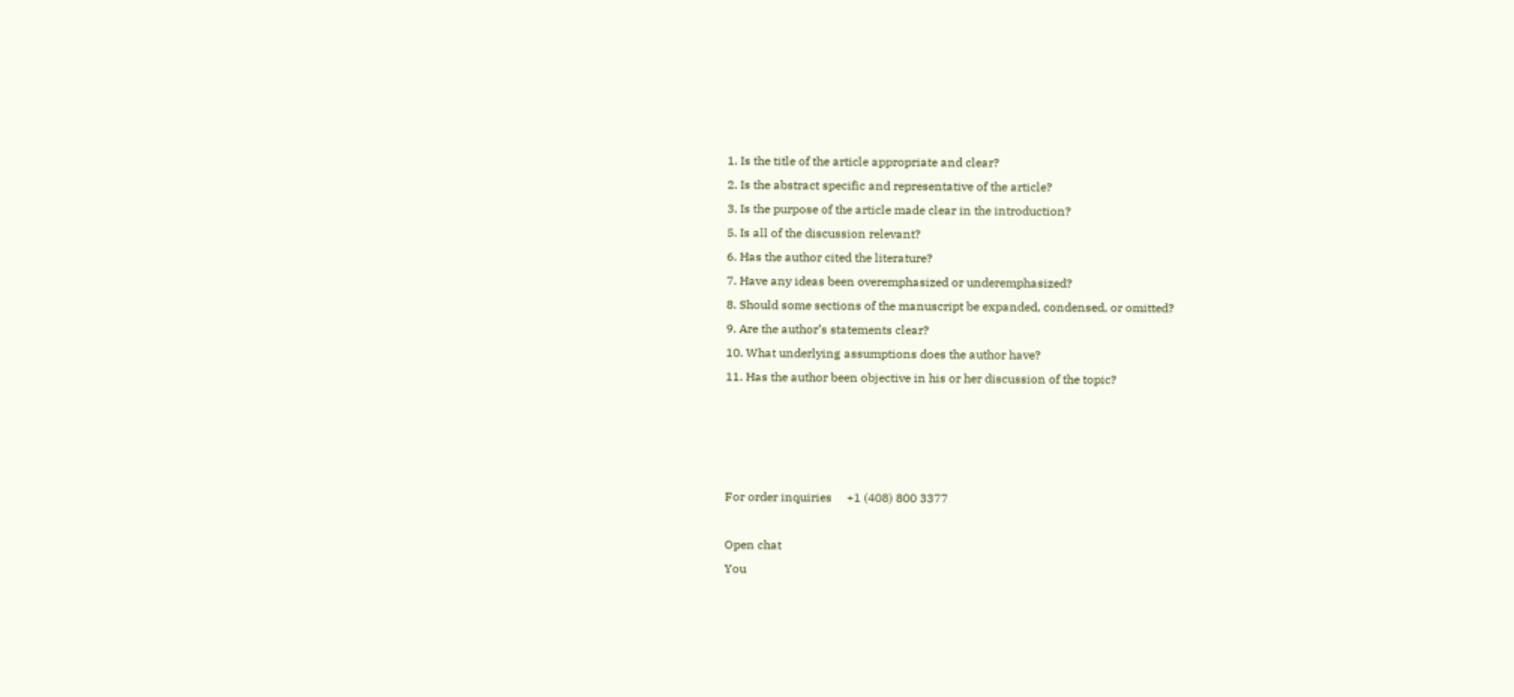1. Is the title of the article appropriate and clear?
2. Is the abstract specific and representative of the article?
3. Is the purpose of the article made clear in the introduction?
5. Is all of the discussion relevant?
6. Has the author cited the literature?
7. Have any ideas been overemphasized or underemphasized?
8. Should some sections of the manuscript be expanded, condensed, or omitted?
9. Are the author’s statements clear?
10. What underlying assumptions does the author have?
11. Has the author been objective in his or her discussion of the topic?




For order inquiries     +1 (408) 800 3377

Open chat
You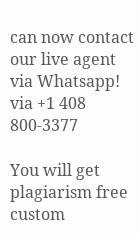can now contact our live agent via Whatsapp! via +1 408 800-3377

You will get plagiarism free custom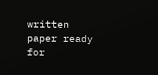written paper ready for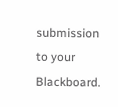submission to your Blackboard.